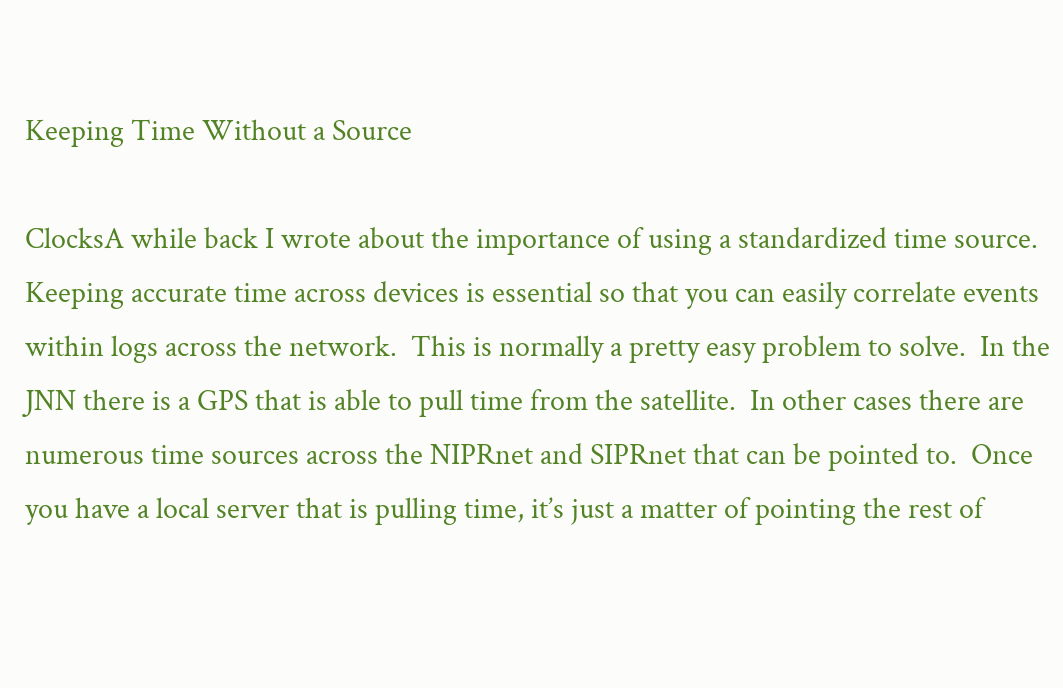Keeping Time Without a Source

ClocksA while back I wrote about the importance of using a standardized time source.  Keeping accurate time across devices is essential so that you can easily correlate events within logs across the network.  This is normally a pretty easy problem to solve.  In the JNN there is a GPS that is able to pull time from the satellite.  In other cases there are numerous time sources across the NIPRnet and SIPRnet that can be pointed to.  Once you have a local server that is pulling time, it’s just a matter of pointing the rest of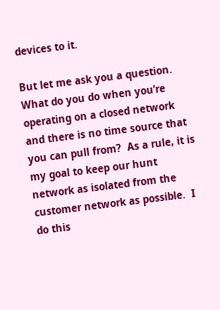devices to it.

But let me ask you a question.  What do you do when you’re operating on a closed network and there is no time source that you can pull from?  As a rule, it is my goal to keep our hunt network as isolated from the customer network as possible.  I do this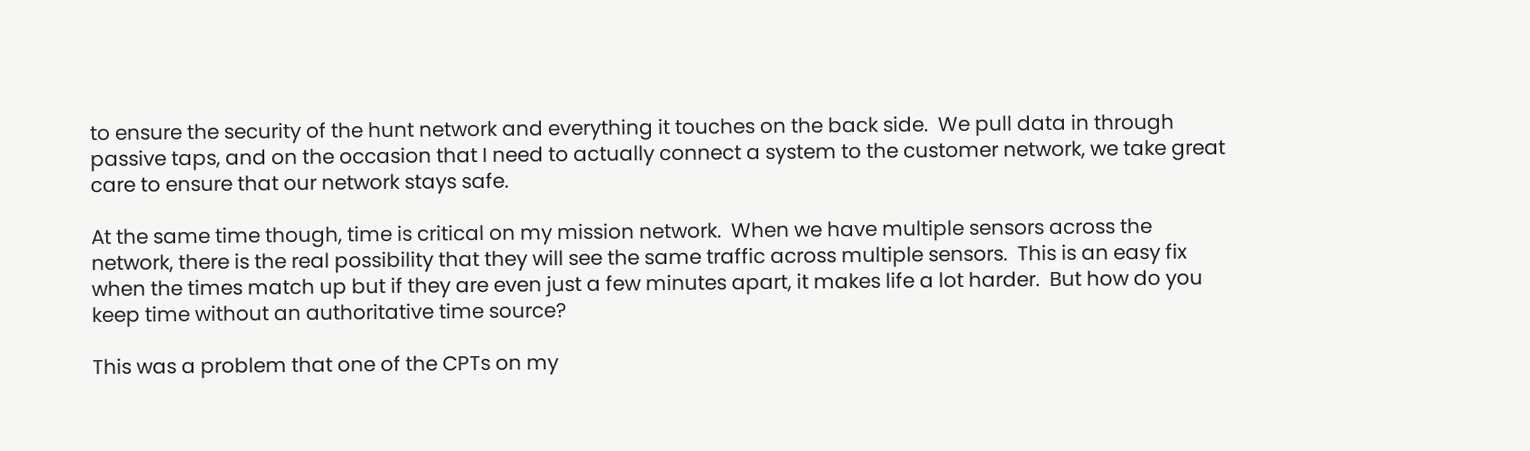to ensure the security of the hunt network and everything it touches on the back side.  We pull data in through passive taps, and on the occasion that I need to actually connect a system to the customer network, we take great care to ensure that our network stays safe.

At the same time though, time is critical on my mission network.  When we have multiple sensors across the network, there is the real possibility that they will see the same traffic across multiple sensors.  This is an easy fix when the times match up but if they are even just a few minutes apart, it makes life a lot harder.  But how do you keep time without an authoritative time source?

This was a problem that one of the CPTs on my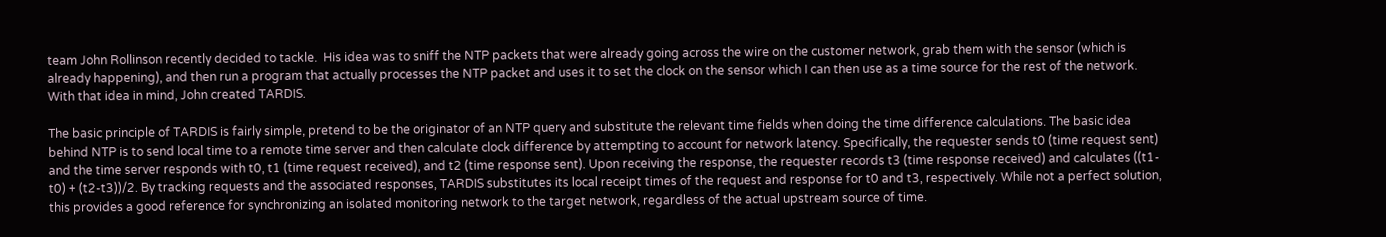team John Rollinson recently decided to tackle.  His idea was to sniff the NTP packets that were already going across the wire on the customer network, grab them with the sensor (which is already happening), and then run a program that actually processes the NTP packet and uses it to set the clock on the sensor which I can then use as a time source for the rest of the network.  With that idea in mind, John created TARDIS.

The basic principle of TARDIS is fairly simple, pretend to be the originator of an NTP query and substitute the relevant time fields when doing the time difference calculations. The basic idea behind NTP is to send local time to a remote time server and then calculate clock difference by attempting to account for network latency. Specifically, the requester sends t0 (time request sent) and the time server responds with t0, t1 (time request received), and t2 (time response sent). Upon receiving the response, the requester records t3 (time response received) and calculates ((t1-t0) + (t2-t3))/2. By tracking requests and the associated responses, TARDIS substitutes its local receipt times of the request and response for t0 and t3, respectively. While not a perfect solution, this provides a good reference for synchronizing an isolated monitoring network to the target network, regardless of the actual upstream source of time.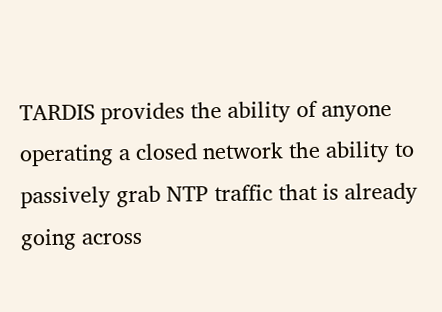TARDIS provides the ability of anyone operating a closed network the ability to passively grab NTP traffic that is already going across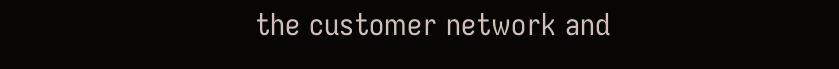the customer network and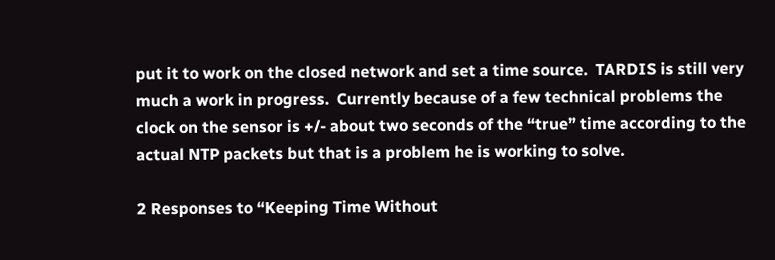put it to work on the closed network and set a time source.  TARDIS is still very much a work in progress.  Currently because of a few technical problems the clock on the sensor is +/- about two seconds of the “true” time according to the actual NTP packets but that is a problem he is working to solve.

2 Responses to “Keeping Time Without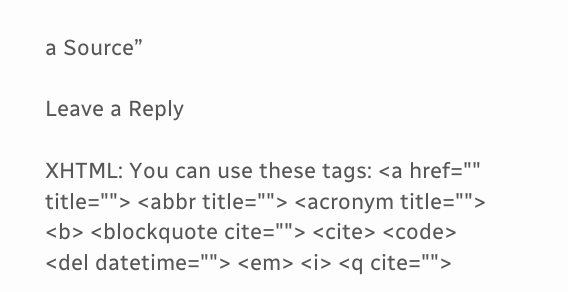a Source”

Leave a Reply

XHTML: You can use these tags: <a href="" title=""> <abbr title=""> <acronym title=""> <b> <blockquote cite=""> <cite> <code> <del datetime=""> <em> <i> <q cite="">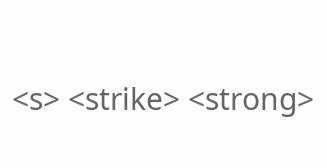<s> <strike> <strong>